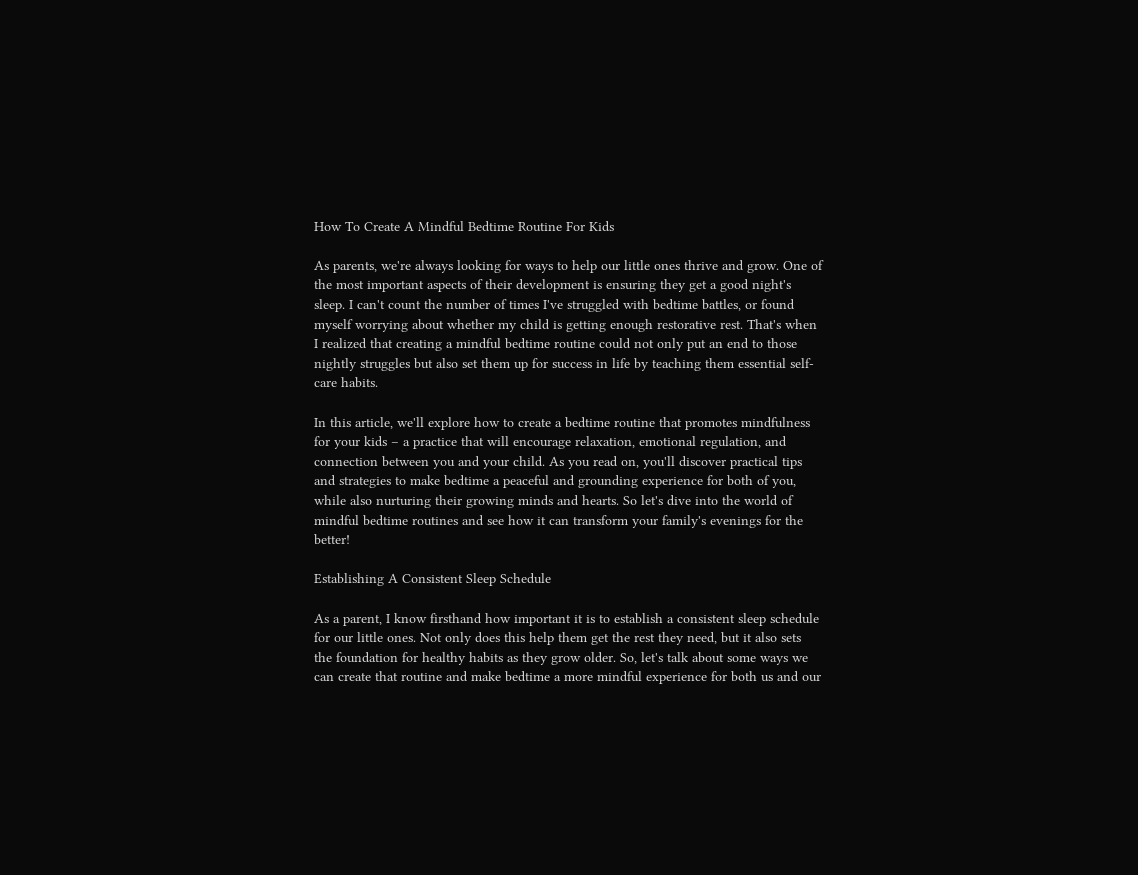How To Create A Mindful Bedtime Routine For Kids

As parents, we're always looking for ways to help our little ones thrive and grow. One of the most important aspects of their development is ensuring they get a good night's sleep. I can't count the number of times I've struggled with bedtime battles, or found myself worrying about whether my child is getting enough restorative rest. That's when I realized that creating a mindful bedtime routine could not only put an end to those nightly struggles but also set them up for success in life by teaching them essential self-care habits.

In this article, we'll explore how to create a bedtime routine that promotes mindfulness for your kids – a practice that will encourage relaxation, emotional regulation, and connection between you and your child. As you read on, you'll discover practical tips and strategies to make bedtime a peaceful and grounding experience for both of you, while also nurturing their growing minds and hearts. So let's dive into the world of mindful bedtime routines and see how it can transform your family's evenings for the better!

Establishing A Consistent Sleep Schedule

As a parent, I know firsthand how important it is to establish a consistent sleep schedule for our little ones. Not only does this help them get the rest they need, but it also sets the foundation for healthy habits as they grow older. So, let's talk about some ways we can create that routine and make bedtime a more mindful experience for both us and our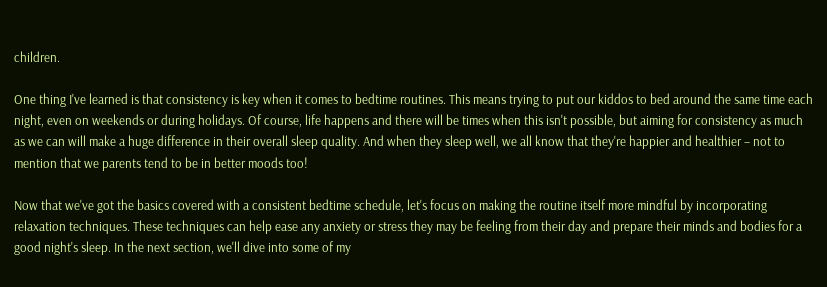children.

One thing I've learned is that consistency is key when it comes to bedtime routines. This means trying to put our kiddos to bed around the same time each night, even on weekends or during holidays. Of course, life happens and there will be times when this isn't possible, but aiming for consistency as much as we can will make a huge difference in their overall sleep quality. And when they sleep well, we all know that they're happier and healthier – not to mention that we parents tend to be in better moods too!

Now that we've got the basics covered with a consistent bedtime schedule, let's focus on making the routine itself more mindful by incorporating relaxation techniques. These techniques can help ease any anxiety or stress they may be feeling from their day and prepare their minds and bodies for a good night's sleep. In the next section, we'll dive into some of my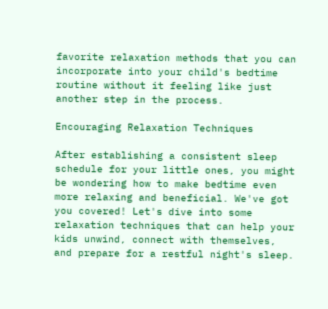favorite relaxation methods that you can incorporate into your child's bedtime routine without it feeling like just another step in the process.

Encouraging Relaxation Techniques

After establishing a consistent sleep schedule for your little ones, you might be wondering how to make bedtime even more relaxing and beneficial. We've got you covered! Let's dive into some relaxation techniques that can help your kids unwind, connect with themselves, and prepare for a restful night's sleep.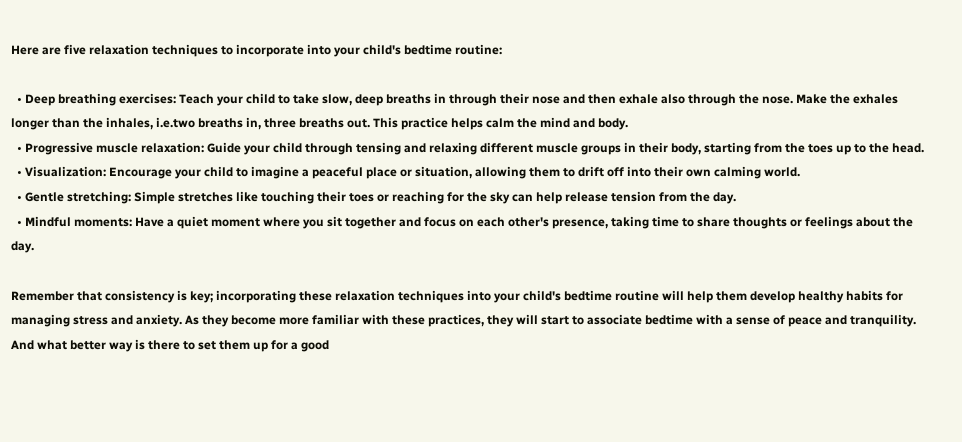Here are five relaxation techniques to incorporate into your child's bedtime routine:

  • Deep breathing exercises: Teach your child to take slow, deep breaths in through their nose and then exhale also through the nose. Make the exhales longer than the inhales, i.e.two breaths in, three breaths out. This practice helps calm the mind and body.
  • Progressive muscle relaxation: Guide your child through tensing and relaxing different muscle groups in their body, starting from the toes up to the head.
  • Visualization: Encourage your child to imagine a peaceful place or situation, allowing them to drift off into their own calming world.
  • Gentle stretching: Simple stretches like touching their toes or reaching for the sky can help release tension from the day.
  • Mindful moments: Have a quiet moment where you sit together and focus on each other's presence, taking time to share thoughts or feelings about the day.

Remember that consistency is key; incorporating these relaxation techniques into your child's bedtime routine will help them develop healthy habits for managing stress and anxiety. As they become more familiar with these practices, they will start to associate bedtime with a sense of peace and tranquility. And what better way is there to set them up for a good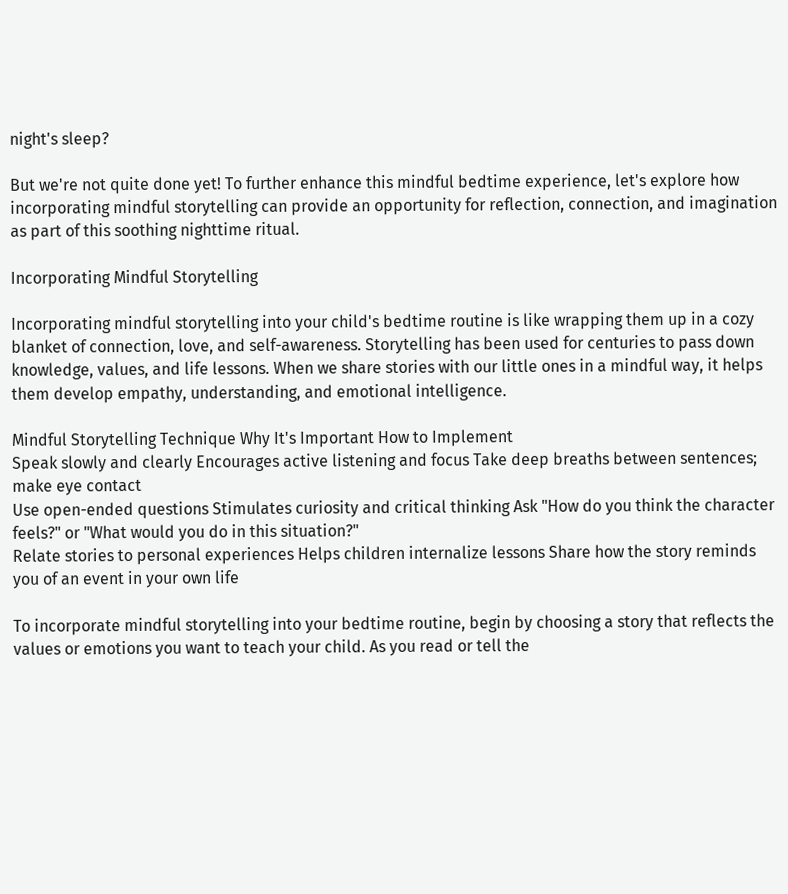night's sleep?

But we're not quite done yet! To further enhance this mindful bedtime experience, let's explore how incorporating mindful storytelling can provide an opportunity for reflection, connection, and imagination as part of this soothing nighttime ritual.

Incorporating Mindful Storytelling

Incorporating mindful storytelling into your child's bedtime routine is like wrapping them up in a cozy blanket of connection, love, and self-awareness. Storytelling has been used for centuries to pass down knowledge, values, and life lessons. When we share stories with our little ones in a mindful way, it helps them develop empathy, understanding, and emotional intelligence.

Mindful Storytelling Technique Why It's Important How to Implement
Speak slowly and clearly Encourages active listening and focus Take deep breaths between sentences; make eye contact
Use open-ended questions Stimulates curiosity and critical thinking Ask "How do you think the character feels?" or "What would you do in this situation?"
Relate stories to personal experiences Helps children internalize lessons Share how the story reminds you of an event in your own life

To incorporate mindful storytelling into your bedtime routine, begin by choosing a story that reflects the values or emotions you want to teach your child. As you read or tell the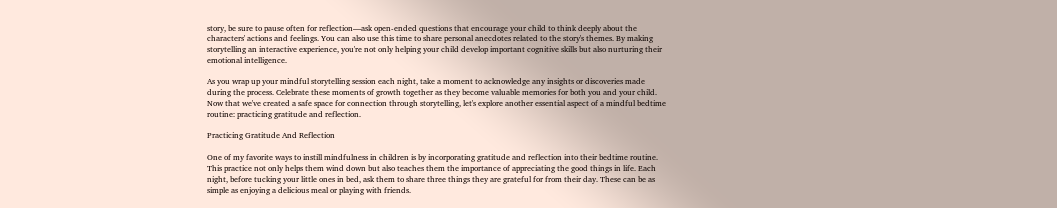story, be sure to pause often for reflection—ask open-ended questions that encourage your child to think deeply about the characters' actions and feelings. You can also use this time to share personal anecdotes related to the story's themes. By making storytelling an interactive experience, you're not only helping your child develop important cognitive skills but also nurturing their emotional intelligence.

As you wrap up your mindful storytelling session each night, take a moment to acknowledge any insights or discoveries made during the process. Celebrate these moments of growth together as they become valuable memories for both you and your child. Now that we've created a safe space for connection through storytelling, let's explore another essential aspect of a mindful bedtime routine: practicing gratitude and reflection.

Practicing Gratitude And Reflection

One of my favorite ways to instill mindfulness in children is by incorporating gratitude and reflection into their bedtime routine. This practice not only helps them wind down but also teaches them the importance of appreciating the good things in life. Each night, before tucking your little ones in bed, ask them to share three things they are grateful for from their day. These can be as simple as enjoying a delicious meal or playing with friends.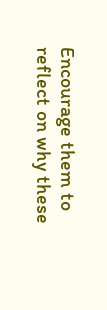Encourage them to reflect on why these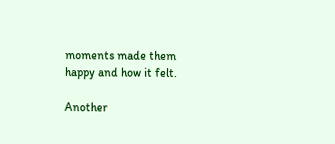moments made them happy and how it felt.

Another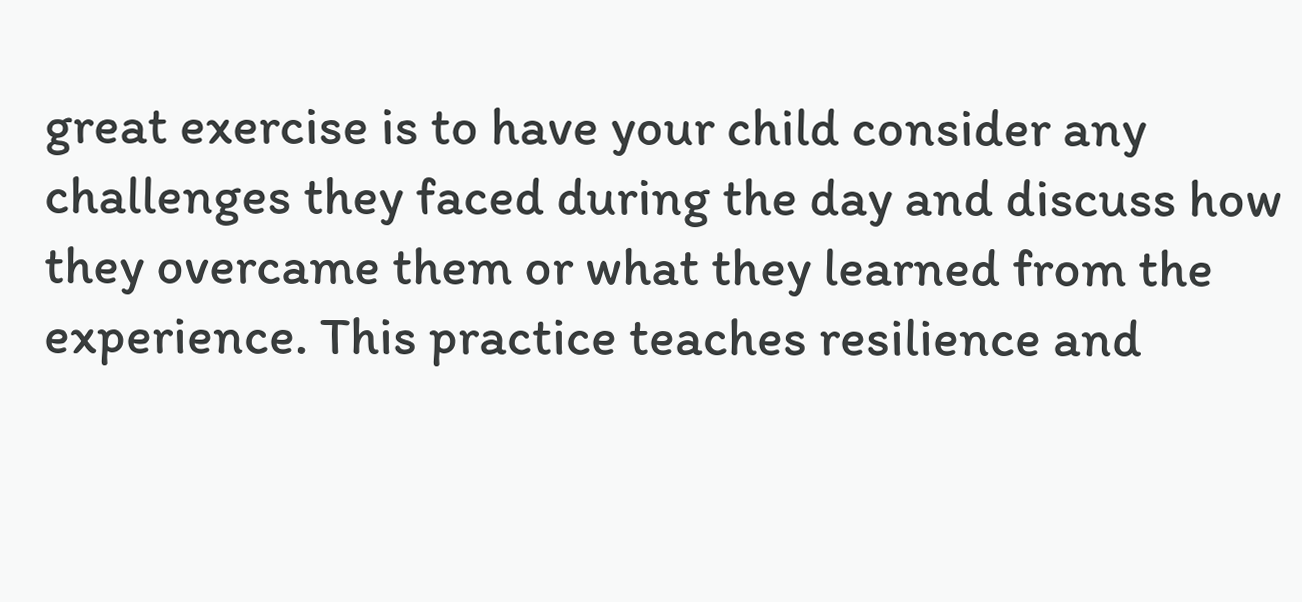great exercise is to have your child consider any challenges they faced during the day and discuss how they overcame them or what they learned from the experience. This practice teaches resilience and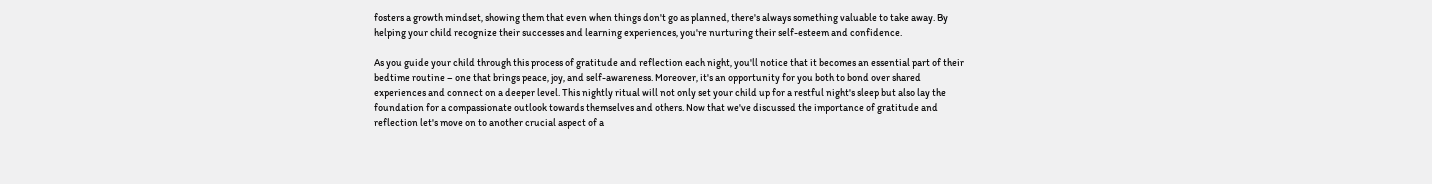fosters a growth mindset, showing them that even when things don't go as planned, there's always something valuable to take away. By helping your child recognize their successes and learning experiences, you're nurturing their self-esteem and confidence.

As you guide your child through this process of gratitude and reflection each night, you'll notice that it becomes an essential part of their bedtime routine – one that brings peace, joy, and self-awareness. Moreover, it's an opportunity for you both to bond over shared experiences and connect on a deeper level. This nightly ritual will not only set your child up for a restful night's sleep but also lay the foundation for a compassionate outlook towards themselves and others. Now that we've discussed the importance of gratitude and reflection let's move on to another crucial aspect of a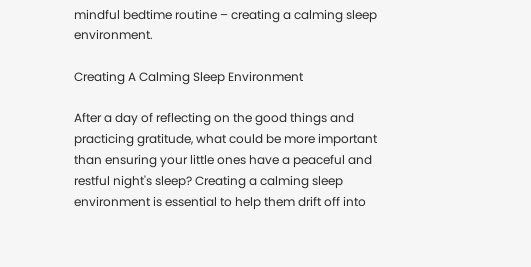mindful bedtime routine – creating a calming sleep environment.

Creating A Calming Sleep Environment

After a day of reflecting on the good things and practicing gratitude, what could be more important than ensuring your little ones have a peaceful and restful night's sleep? Creating a calming sleep environment is essential to help them drift off into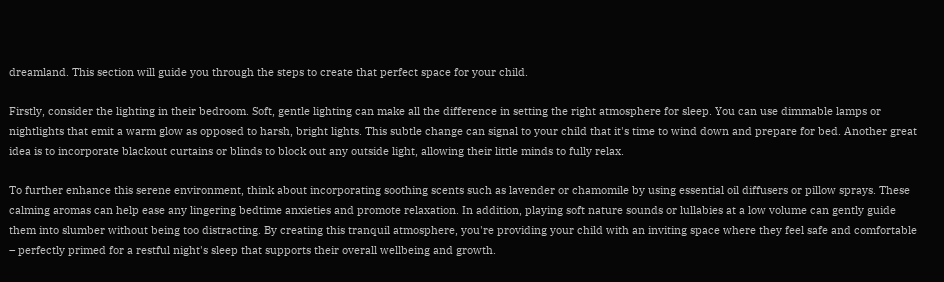dreamland. This section will guide you through the steps to create that perfect space for your child.

Firstly, consider the lighting in their bedroom. Soft, gentle lighting can make all the difference in setting the right atmosphere for sleep. You can use dimmable lamps or nightlights that emit a warm glow as opposed to harsh, bright lights. This subtle change can signal to your child that it's time to wind down and prepare for bed. Another great idea is to incorporate blackout curtains or blinds to block out any outside light, allowing their little minds to fully relax.

To further enhance this serene environment, think about incorporating soothing scents such as lavender or chamomile by using essential oil diffusers or pillow sprays. These calming aromas can help ease any lingering bedtime anxieties and promote relaxation. In addition, playing soft nature sounds or lullabies at a low volume can gently guide them into slumber without being too distracting. By creating this tranquil atmosphere, you're providing your child with an inviting space where they feel safe and comfortable – perfectly primed for a restful night's sleep that supports their overall wellbeing and growth.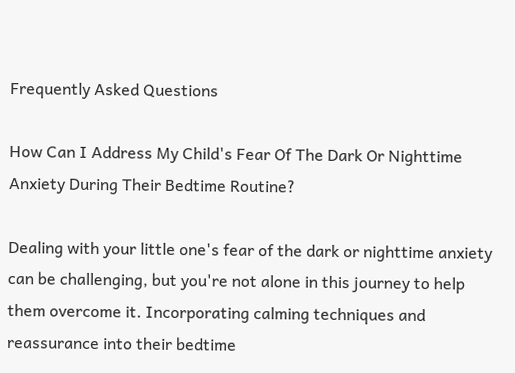Frequently Asked Questions

How Can I Address My Child's Fear Of The Dark Or Nighttime Anxiety During Their Bedtime Routine?

Dealing with your little one's fear of the dark or nighttime anxiety can be challenging, but you're not alone in this journey to help them overcome it. Incorporating calming techniques and reassurance into their bedtime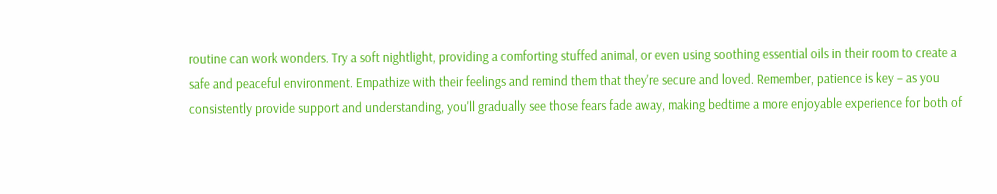routine can work wonders. Try a soft nightlight, providing a comforting stuffed animal, or even using soothing essential oils in their room to create a safe and peaceful environment. Empathize with their feelings and remind them that they're secure and loved. Remember, patience is key – as you consistently provide support and understanding, you'll gradually see those fears fade away, making bedtime a more enjoyable experience for both of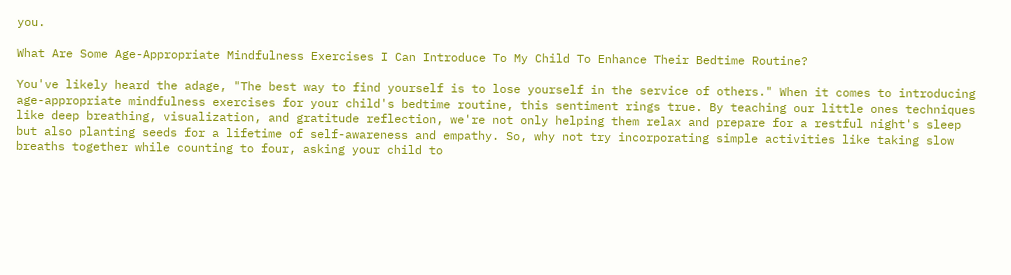you.

What Are Some Age-Appropriate Mindfulness Exercises I Can Introduce To My Child To Enhance Their Bedtime Routine?

You've likely heard the adage, "The best way to find yourself is to lose yourself in the service of others." When it comes to introducing age-appropriate mindfulness exercises for your child's bedtime routine, this sentiment rings true. By teaching our little ones techniques like deep breathing, visualization, and gratitude reflection, we're not only helping them relax and prepare for a restful night's sleep but also planting seeds for a lifetime of self-awareness and empathy. So, why not try incorporating simple activities like taking slow breaths together while counting to four, asking your child to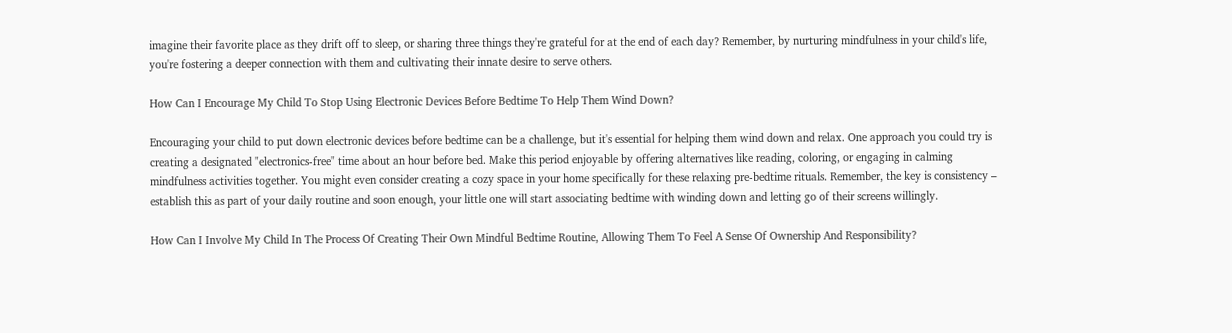imagine their favorite place as they drift off to sleep, or sharing three things they're grateful for at the end of each day? Remember, by nurturing mindfulness in your child's life, you're fostering a deeper connection with them and cultivating their innate desire to serve others.

How Can I Encourage My Child To Stop Using Electronic Devices Before Bedtime To Help Them Wind Down?

Encouraging your child to put down electronic devices before bedtime can be a challenge, but it's essential for helping them wind down and relax. One approach you could try is creating a designated "electronics-free" time about an hour before bed. Make this period enjoyable by offering alternatives like reading, coloring, or engaging in calming mindfulness activities together. You might even consider creating a cozy space in your home specifically for these relaxing pre-bedtime rituals. Remember, the key is consistency – establish this as part of your daily routine and soon enough, your little one will start associating bedtime with winding down and letting go of their screens willingly.

How Can I Involve My Child In The Process Of Creating Their Own Mindful Bedtime Routine, Allowing Them To Feel A Sense Of Ownership And Responsibility?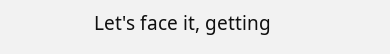Let's face it, getting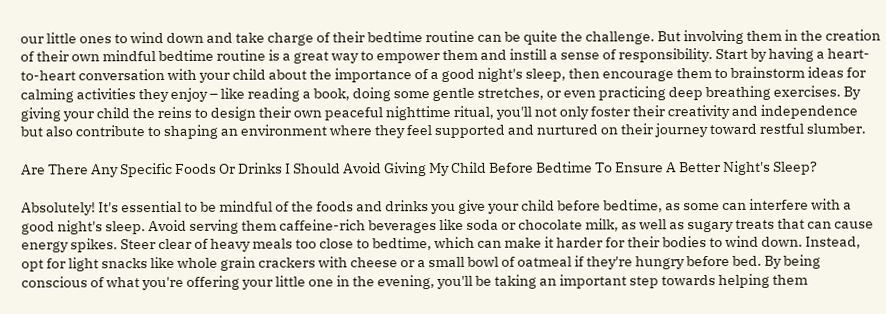our little ones to wind down and take charge of their bedtime routine can be quite the challenge. But involving them in the creation of their own mindful bedtime routine is a great way to empower them and instill a sense of responsibility. Start by having a heart-to-heart conversation with your child about the importance of a good night's sleep, then encourage them to brainstorm ideas for calming activities they enjoy – like reading a book, doing some gentle stretches, or even practicing deep breathing exercises. By giving your child the reins to design their own peaceful nighttime ritual, you'll not only foster their creativity and independence but also contribute to shaping an environment where they feel supported and nurtured on their journey toward restful slumber.

Are There Any Specific Foods Or Drinks I Should Avoid Giving My Child Before Bedtime To Ensure A Better Night's Sleep?

Absolutely! It's essential to be mindful of the foods and drinks you give your child before bedtime, as some can interfere with a good night's sleep. Avoid serving them caffeine-rich beverages like soda or chocolate milk, as well as sugary treats that can cause energy spikes. Steer clear of heavy meals too close to bedtime, which can make it harder for their bodies to wind down. Instead, opt for light snacks like whole grain crackers with cheese or a small bowl of oatmeal if they're hungry before bed. By being conscious of what you're offering your little one in the evening, you'll be taking an important step towards helping them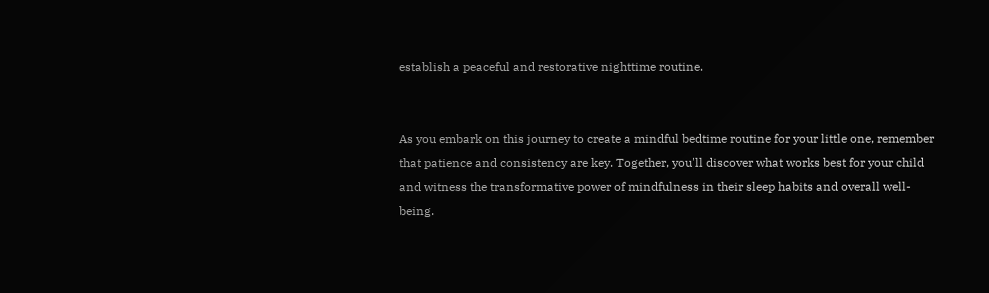establish a peaceful and restorative nighttime routine.


As you embark on this journey to create a mindful bedtime routine for your little one, remember that patience and consistency are key. Together, you'll discover what works best for your child and witness the transformative power of mindfulness in their sleep habits and overall well-being.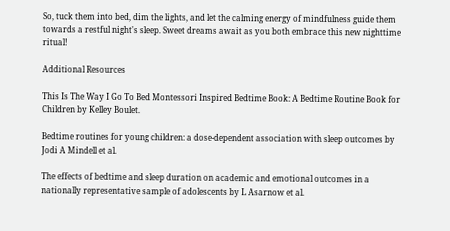So, tuck them into bed, dim the lights, and let the calming energy of mindfulness guide them towards a restful night's sleep. Sweet dreams await as you both embrace this new nighttime ritual!

Additional Resources

This Is The Way I Go To Bed Montessori Inspired Bedtime Book: A Bedtime Routine Book for Children by Kelley Boulet.

Bedtime routines for young children: a dose-dependent association with sleep outcomes by Jodi A Mindell et al.

The effects of bedtime and sleep duration on academic and emotional outcomes in a nationally representative sample of adolescents by L Asarnow et al.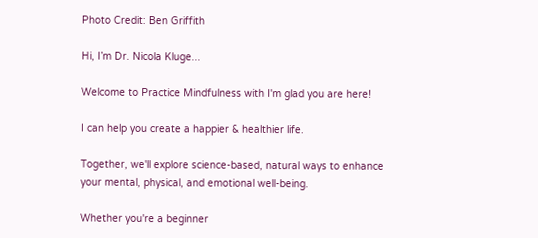Photo Credit: Ben Griffith

Hi, I’m Dr. Nicola Kluge...

Welcome to Practice Mindfulness with I'm glad you are here!

I can help you create a happier & healthier life.

Together, we'll explore science-based, natural ways to enhance your mental, physical, and emotional well-being.

Whether you're a beginner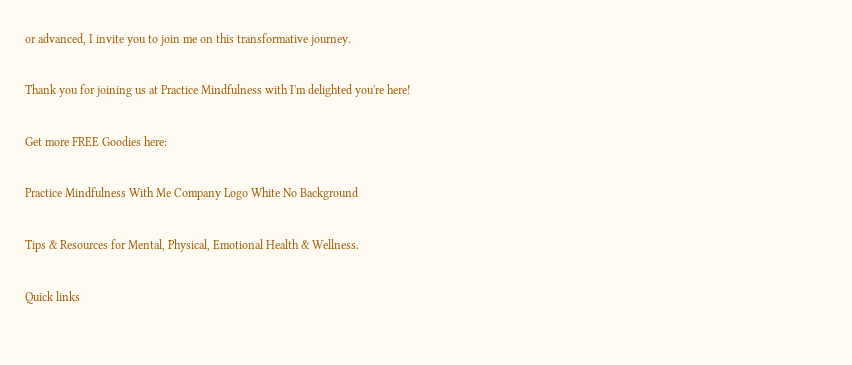or advanced, I invite you to join me on this transformative journey.

Thank you for joining us at Practice Mindfulness with I'm delighted you're here!

Get more FREE Goodies here:

Practice Mindfulness With Me Company Logo White No Background

Tips & Resources for Mental, Physical, Emotional Health & Wellness.

Quick links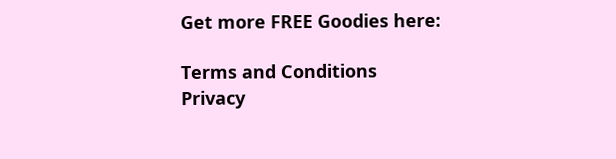Get more FREE Goodies here:

Terms and Conditions
Privacy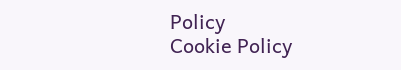Policy
Cookie Policy